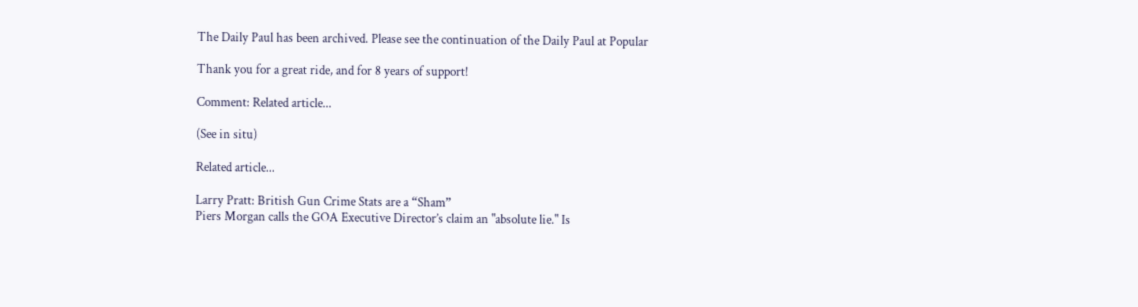The Daily Paul has been archived. Please see the continuation of the Daily Paul at Popular

Thank you for a great ride, and for 8 years of support!

Comment: Related article...

(See in situ)

Related article...

Larry Pratt: British Gun Crime Stats are a “Sham”
Piers Morgan calls the GOA Executive Director’s claim an "absolute lie." Is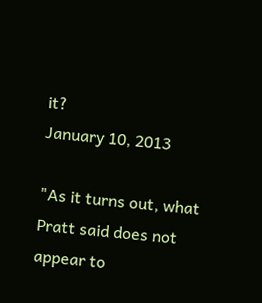it?
January 10, 2013

"As it turns out, what Pratt said does not appear to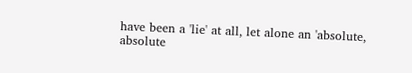have been a 'lie' at all, let alone an 'absolute, absolute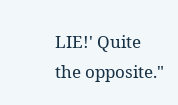LIE!' Quite the opposite."